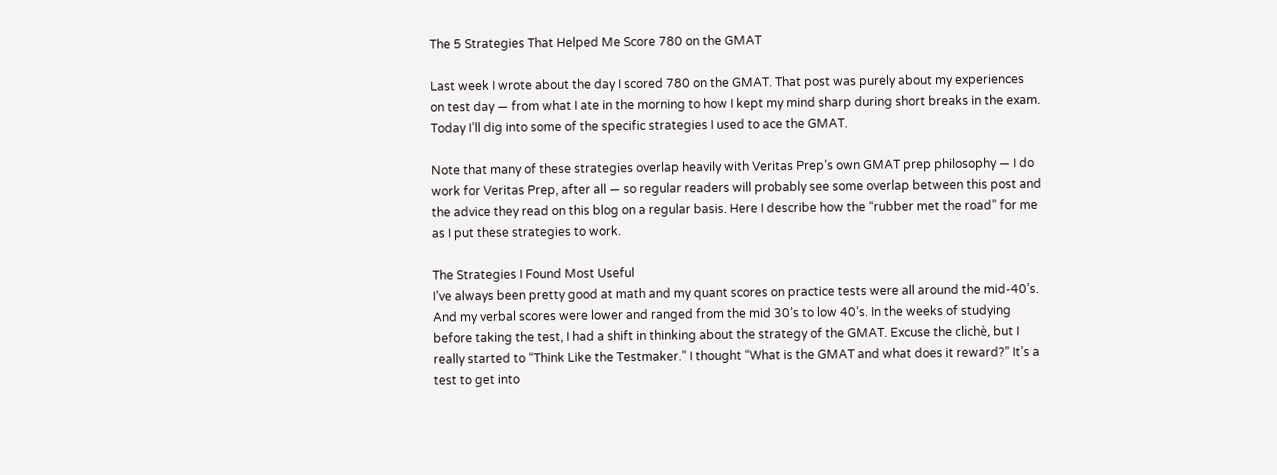The 5 Strategies That Helped Me Score 780 on the GMAT

Last week I wrote about the day I scored 780 on the GMAT. That post was purely about my experiences on test day — from what I ate in the morning to how I kept my mind sharp during short breaks in the exam. Today I’ll dig into some of the specific strategies I used to ace the GMAT.

Note that many of these strategies overlap heavily with Veritas Prep’s own GMAT prep philosophy — I do work for Veritas Prep, after all — so regular readers will probably see some overlap between this post and the advice they read on this blog on a regular basis. Here I describe how the “rubber met the road” for me as I put these strategies to work.

The Strategies I Found Most Useful
I’ve always been pretty good at math and my quant scores on practice tests were all around the mid-40’s. And my verbal scores were lower and ranged from the mid 30’s to low 40’s. In the weeks of studying before taking the test, I had a shift in thinking about the strategy of the GMAT. Excuse the clichè, but I really started to “Think Like the Testmaker.” I thought “What is the GMAT and what does it reward?” It’s a test to get into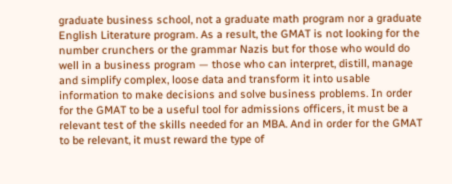graduate business school, not a graduate math program nor a graduate English Literature program. As a result, the GMAT is not looking for the number crunchers or the grammar Nazis but for those who would do well in a business program — those who can interpret, distill, manage and simplify complex, loose data and transform it into usable information to make decisions and solve business problems. In order for the GMAT to be a useful tool for admissions officers, it must be a relevant test of the skills needed for an MBA. And in order for the GMAT to be relevant, it must reward the type of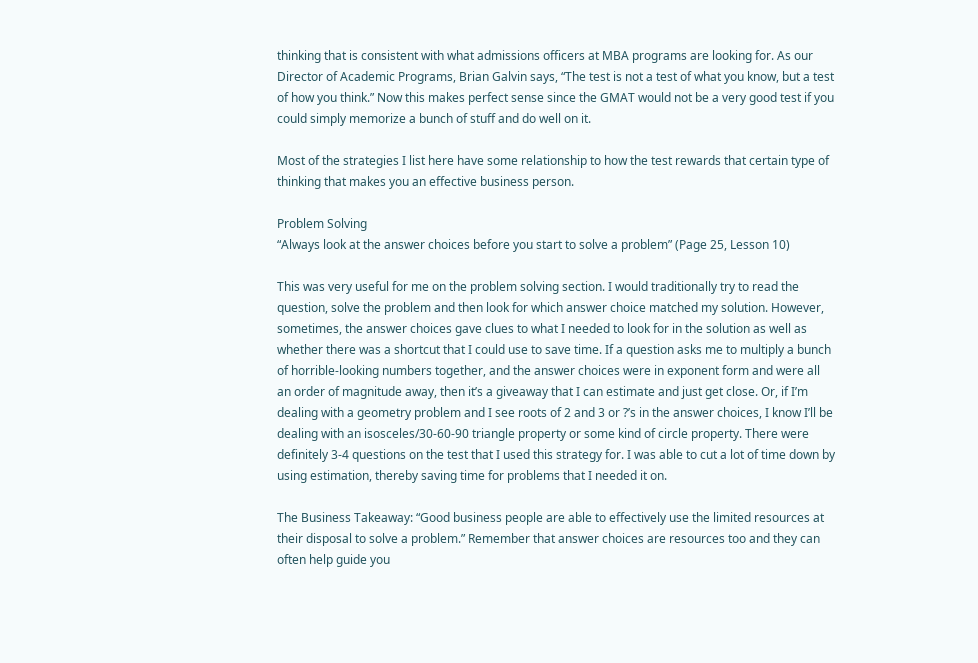thinking that is consistent with what admissions officers at MBA programs are looking for. As our Director of Academic Programs, Brian Galvin says, “The test is not a test of what you know, but a test of how you think.” Now this makes perfect sense since the GMAT would not be a very good test if you could simply memorize a bunch of stuff and do well on it.

Most of the strategies I list here have some relationship to how the test rewards that certain type of thinking that makes you an effective business person.

Problem Solving
“Always look at the answer choices before you start to solve a problem” (Page 25, Lesson 10)

This was very useful for me on the problem solving section. I would traditionally try to read the question, solve the problem and then look for which answer choice matched my solution. However, sometimes, the answer choices gave clues to what I needed to look for in the solution as well as whether there was a shortcut that I could use to save time. If a question asks me to multiply a bunch of horrible-looking numbers together, and the answer choices were in exponent form and were all an order of magnitude away, then it’s a giveaway that I can estimate and just get close. Or, if I’m dealing with a geometry problem and I see roots of 2 and 3 or ?’s in the answer choices, I know I’ll be dealing with an isosceles/30-60-90 triangle property or some kind of circle property. There were definitely 3-4 questions on the test that I used this strategy for. I was able to cut a lot of time down by using estimation, thereby saving time for problems that I needed it on.

The Business Takeaway: “Good business people are able to effectively use the limited resources at their disposal to solve a problem.” Remember that answer choices are resources too and they can often help guide you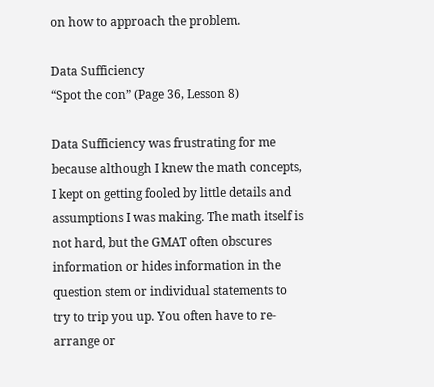on how to approach the problem.

Data Sufficiency
“Spot the con” (Page 36, Lesson 8)

Data Sufficiency was frustrating for me because although I knew the math concepts, I kept on getting fooled by little details and assumptions I was making. The math itself is not hard, but the GMAT often obscures information or hides information in the question stem or individual statements to try to trip you up. You often have to re-arrange or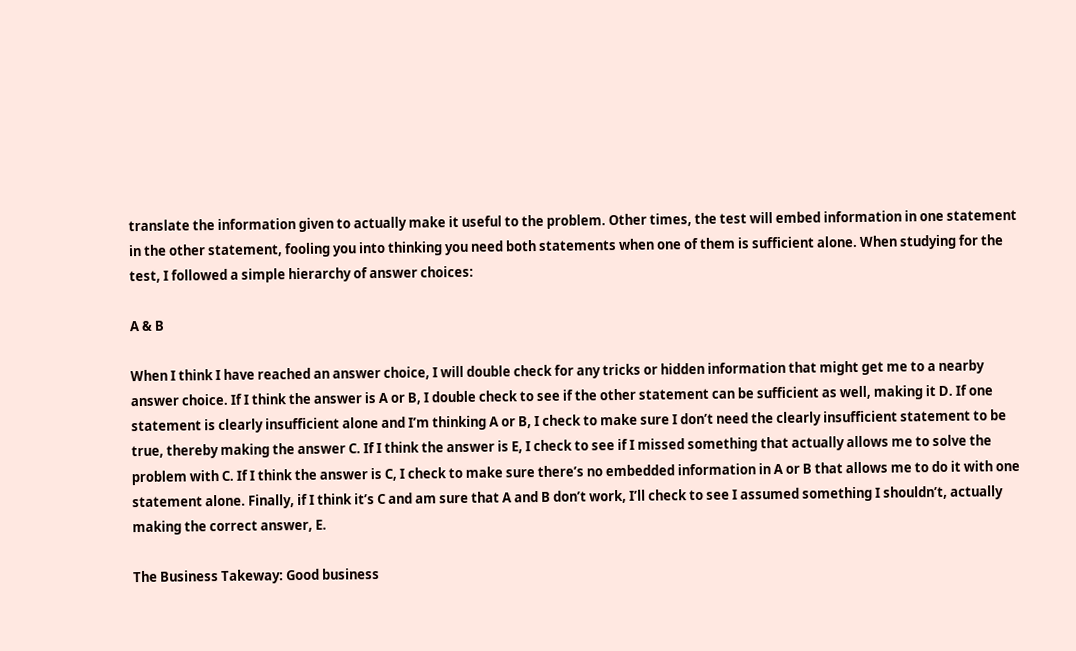translate the information given to actually make it useful to the problem. Other times, the test will embed information in one statement in the other statement, fooling you into thinking you need both statements when one of them is sufficient alone. When studying for the test, I followed a simple hierarchy of answer choices:

A & B

When I think I have reached an answer choice, I will double check for any tricks or hidden information that might get me to a nearby answer choice. If I think the answer is A or B, I double check to see if the other statement can be sufficient as well, making it D. If one statement is clearly insufficient alone and I’m thinking A or B, I check to make sure I don’t need the clearly insufficient statement to be true, thereby making the answer C. If I think the answer is E, I check to see if I missed something that actually allows me to solve the problem with C. If I think the answer is C, I check to make sure there’s no embedded information in A or B that allows me to do it with one statement alone. Finally, if I think it’s C and am sure that A and B don’t work, I’ll check to see I assumed something I shouldn’t, actually making the correct answer, E.

The Business Takeway: Good business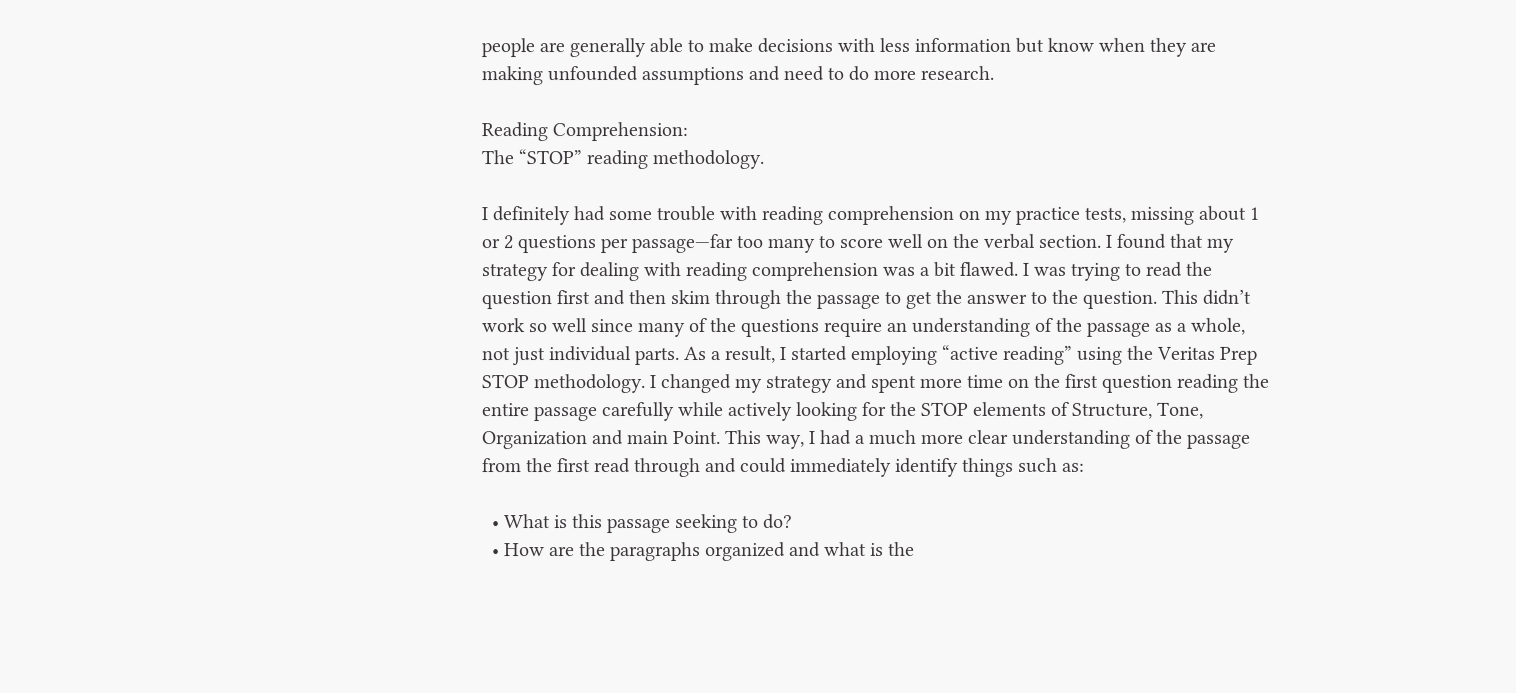people are generally able to make decisions with less information but know when they are making unfounded assumptions and need to do more research.

Reading Comprehension:
The “STOP” reading methodology.

I definitely had some trouble with reading comprehension on my practice tests, missing about 1 or 2 questions per passage—far too many to score well on the verbal section. I found that my strategy for dealing with reading comprehension was a bit flawed. I was trying to read the question first and then skim through the passage to get the answer to the question. This didn’t work so well since many of the questions require an understanding of the passage as a whole, not just individual parts. As a result, I started employing “active reading” using the Veritas Prep STOP methodology. I changed my strategy and spent more time on the first question reading the entire passage carefully while actively looking for the STOP elements of Structure, Tone, Organization and main Point. This way, I had a much more clear understanding of the passage from the first read through and could immediately identify things such as:

  • What is this passage seeking to do?
  • How are the paragraphs organized and what is the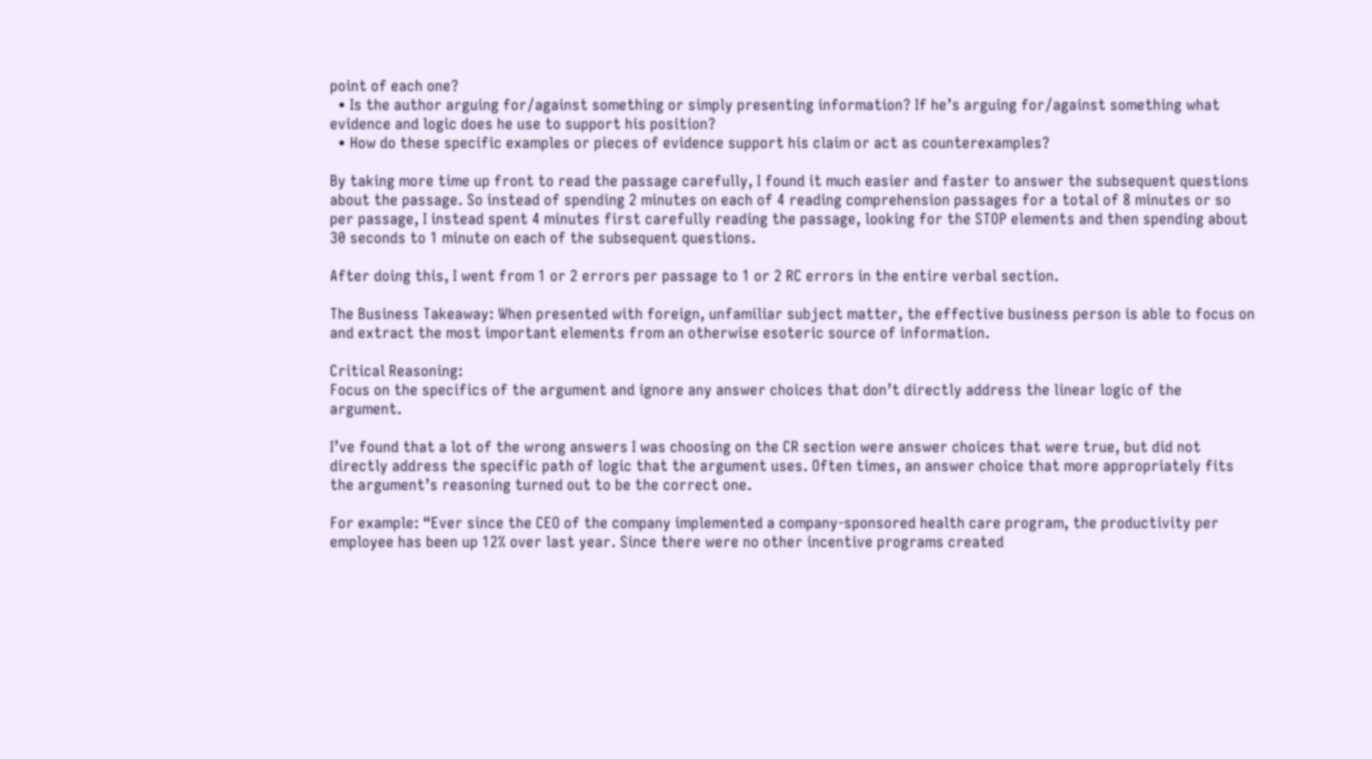point of each one?
  • Is the author arguing for/against something or simply presenting information? If he’s arguing for/against something what evidence and logic does he use to support his position?
  • How do these specific examples or pieces of evidence support his claim or act as counterexamples?

By taking more time up front to read the passage carefully, I found it much easier and faster to answer the subsequent questions about the passage. So instead of spending 2 minutes on each of 4 reading comprehension passages for a total of 8 minutes or so per passage, I instead spent 4 minutes first carefully reading the passage, looking for the STOP elements and then spending about 30 seconds to 1 minute on each of the subsequent questions.

After doing this, I went from 1 or 2 errors per passage to 1 or 2 RC errors in the entire verbal section.

The Business Takeaway: When presented with foreign, unfamiliar subject matter, the effective business person is able to focus on and extract the most important elements from an otherwise esoteric source of information.

Critical Reasoning:
Focus on the specifics of the argument and ignore any answer choices that don’t directly address the linear logic of the argument.

I’ve found that a lot of the wrong answers I was choosing on the CR section were answer choices that were true, but did not directly address the specific path of logic that the argument uses. Often times, an answer choice that more appropriately fits the argument’s reasoning turned out to be the correct one.

For example: “Ever since the CEO of the company implemented a company-sponsored health care program, the productivity per employee has been up 12% over last year. Since there were no other incentive programs created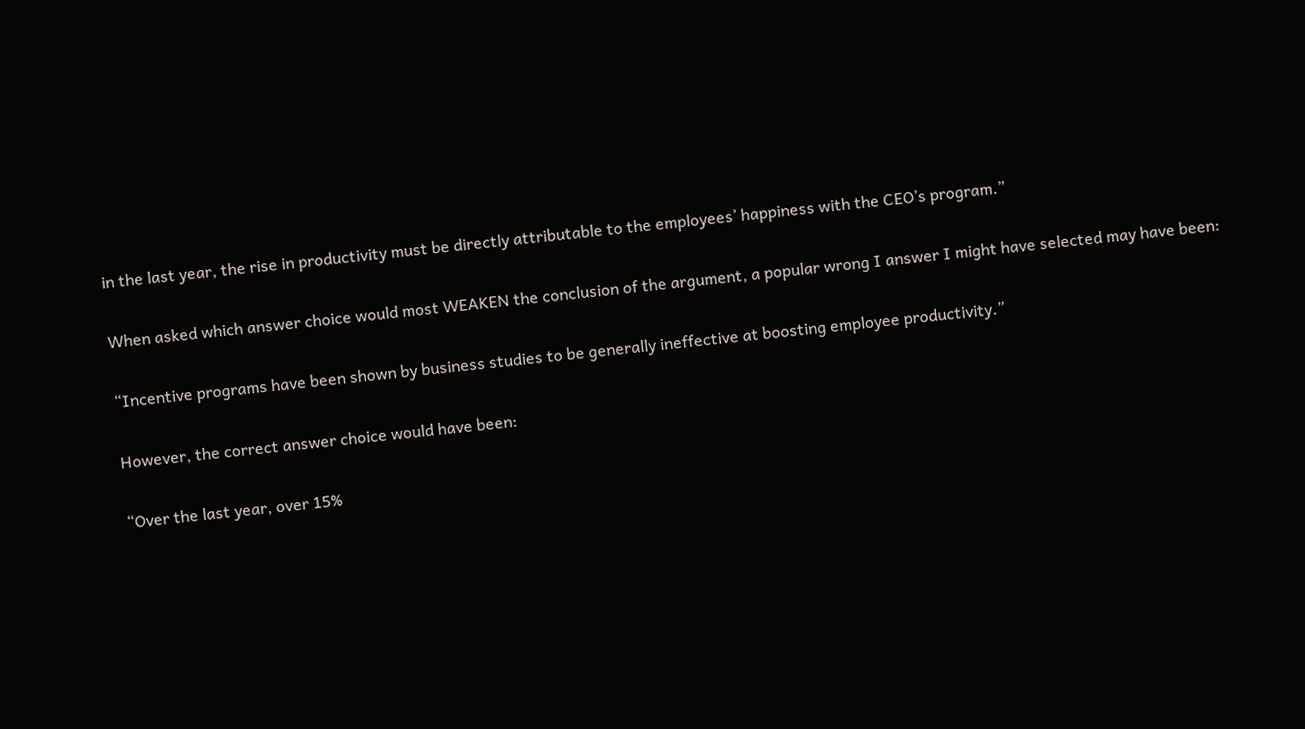in the last year, the rise in productivity must be directly attributable to the employees’ happiness with the CEO’s program.”

When asked which answer choice would most WEAKEN the conclusion of the argument, a popular wrong I answer I might have selected may have been:

“Incentive programs have been shown by business studies to be generally ineffective at boosting employee productivity.”

However, the correct answer choice would have been:

“Over the last year, over 15%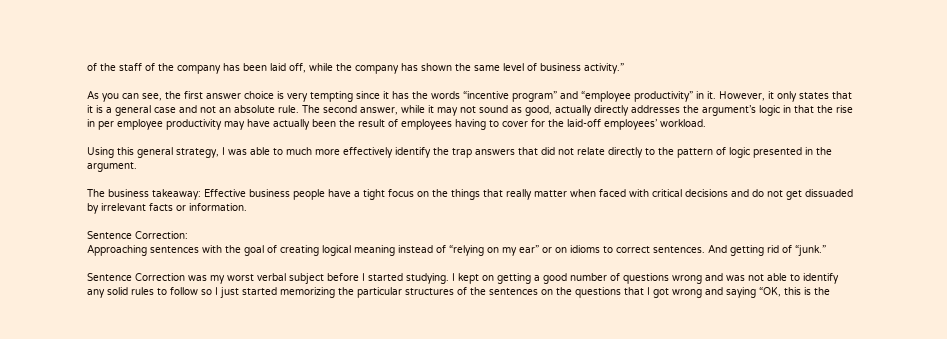of the staff of the company has been laid off, while the company has shown the same level of business activity.”

As you can see, the first answer choice is very tempting since it has the words “incentive program” and “employee productivity” in it. However, it only states that it is a general case and not an absolute rule. The second answer, while it may not sound as good, actually directly addresses the argument’s logic in that the rise in per employee productivity may have actually been the result of employees having to cover for the laid-off employees’ workload.

Using this general strategy, I was able to much more effectively identify the trap answers that did not relate directly to the pattern of logic presented in the argument.

The business takeaway: Effective business people have a tight focus on the things that really matter when faced with critical decisions and do not get dissuaded by irrelevant facts or information.

Sentence Correction:
Approaching sentences with the goal of creating logical meaning instead of “relying on my ear” or on idioms to correct sentences. And getting rid of “junk.”

Sentence Correction was my worst verbal subject before I started studying. I kept on getting a good number of questions wrong and was not able to identify any solid rules to follow so I just started memorizing the particular structures of the sentences on the questions that I got wrong and saying “OK, this is the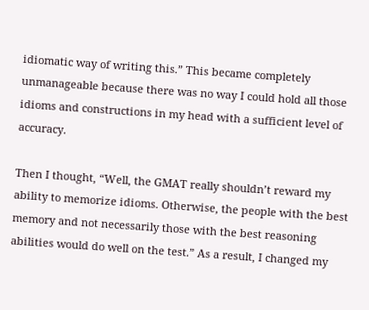idiomatic way of writing this.” This became completely unmanageable because there was no way I could hold all those idioms and constructions in my head with a sufficient level of accuracy.

Then I thought, “Well, the GMAT really shouldn’t reward my ability to memorize idioms. Otherwise, the people with the best memory and not necessarily those with the best reasoning abilities would do well on the test.” As a result, I changed my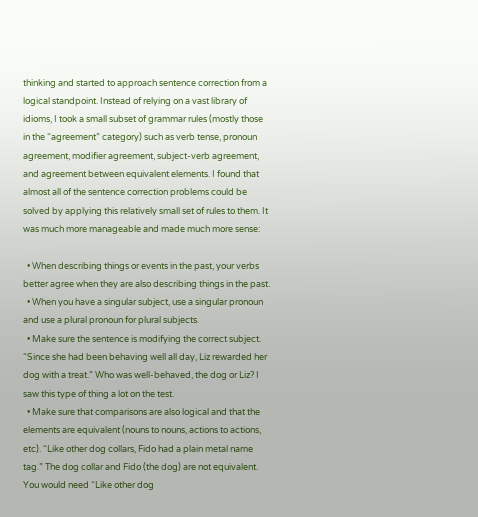thinking and started to approach sentence correction from a logical standpoint. Instead of relying on a vast library of idioms, I took a small subset of grammar rules (mostly those in the “agreement” category) such as verb tense, pronoun agreement, modifier agreement, subject-verb agreement, and agreement between equivalent elements. I found that almost all of the sentence correction problems could be solved by applying this relatively small set of rules to them. It was much more manageable and made much more sense:

  • When describing things or events in the past, your verbs better agree when they are also describing things in the past.
  • When you have a singular subject, use a singular pronoun and use a plural pronoun for plural subjects.
  • Make sure the sentence is modifying the correct subject. “Since she had been behaving well all day, Liz rewarded her dog with a treat.” Who was well-behaved, the dog or Liz? I saw this type of thing a lot on the test.
  • Make sure that comparisons are also logical and that the elements are equivalent (nouns to nouns, actions to actions, etc). “Like other dog collars, Fido had a plain metal name tag.” The dog collar and Fido (the dog) are not equivalent. You would need “Like other dog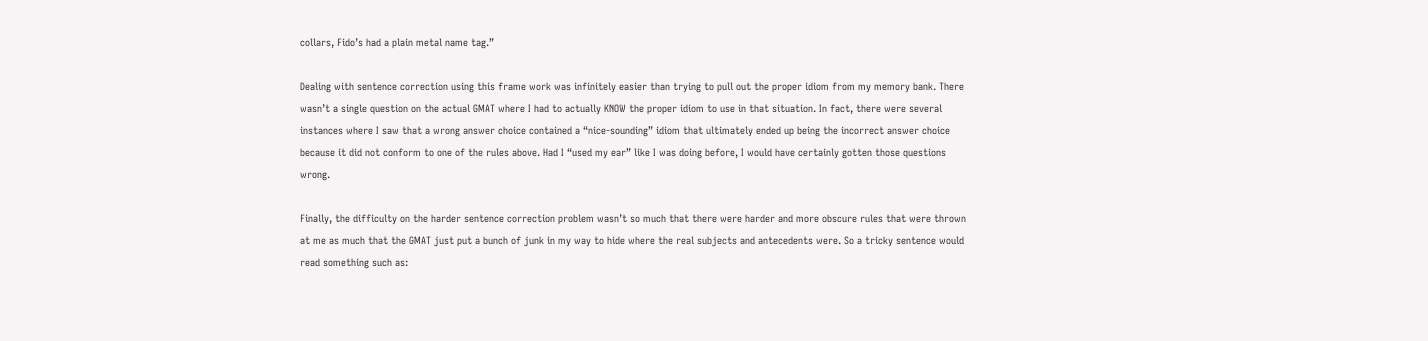collars, Fido’s had a plain metal name tag.”

Dealing with sentence correction using this frame work was infinitely easier than trying to pull out the proper idiom from my memory bank. There wasn’t a single question on the actual GMAT where I had to actually KNOW the proper idiom to use in that situation. In fact, there were several instances where I saw that a wrong answer choice contained a “nice-sounding” idiom that ultimately ended up being the incorrect answer choice because it did not conform to one of the rules above. Had I “used my ear” like I was doing before, I would have certainly gotten those questions wrong.

Finally, the difficulty on the harder sentence correction problem wasn’t so much that there were harder and more obscure rules that were thrown at me as much that the GMAT just put a bunch of junk in my way to hide where the real subjects and antecedents were. So a tricky sentence would read something such as: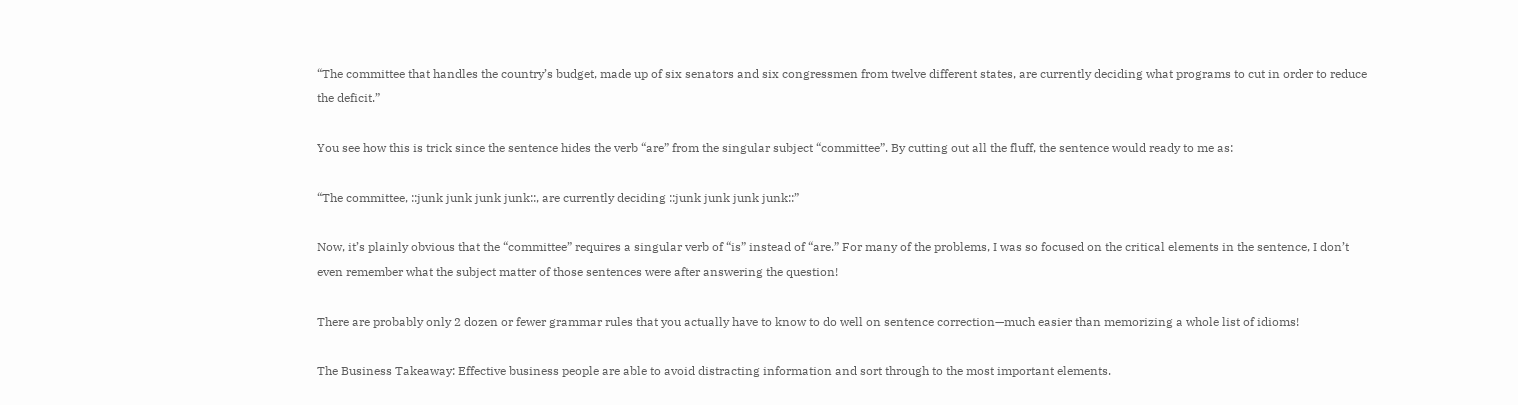“The committee that handles the country’s budget, made up of six senators and six congressmen from twelve different states, are currently deciding what programs to cut in order to reduce the deficit.”

You see how this is trick since the sentence hides the verb “are” from the singular subject “committee”. By cutting out all the fluff, the sentence would ready to me as:

“The committee, ::junk junk junk junk::, are currently deciding ::junk junk junk junk::”

Now, it’s plainly obvious that the “committee” requires a singular verb of “is” instead of “are.” For many of the problems, I was so focused on the critical elements in the sentence, I don’t even remember what the subject matter of those sentences were after answering the question!

There are probably only 2 dozen or fewer grammar rules that you actually have to know to do well on sentence correction—much easier than memorizing a whole list of idioms!

The Business Takeaway: Effective business people are able to avoid distracting information and sort through to the most important elements.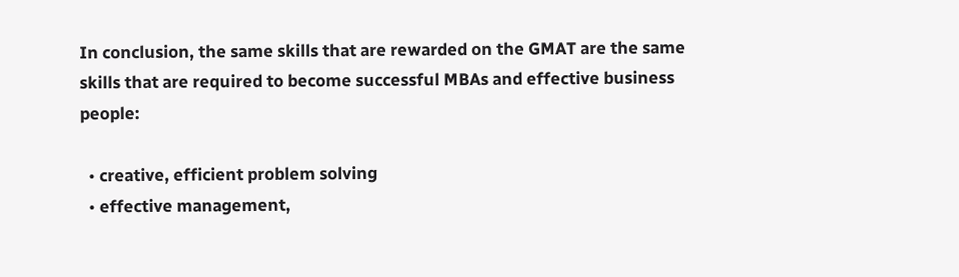In conclusion, the same skills that are rewarded on the GMAT are the same skills that are required to become successful MBAs and effective business people:

  • creative, efficient problem solving
  • effective management,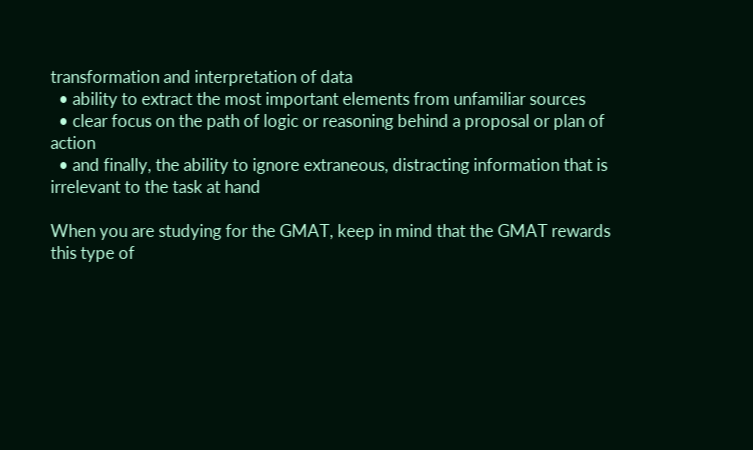transformation and interpretation of data
  • ability to extract the most important elements from unfamiliar sources
  • clear focus on the path of logic or reasoning behind a proposal or plan of action
  • and finally, the ability to ignore extraneous, distracting information that is irrelevant to the task at hand

When you are studying for the GMAT, keep in mind that the GMAT rewards this type of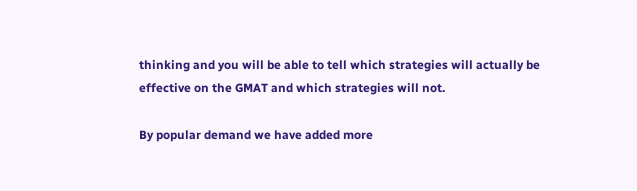thinking and you will be able to tell which strategies will actually be effective on the GMAT and which strategies will not.

By popular demand we have added more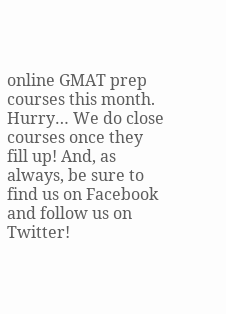online GMAT prep courses this month. Hurry… We do close courses once they fill up! And, as always, be sure to find us on Facebook and follow us on Twitter!